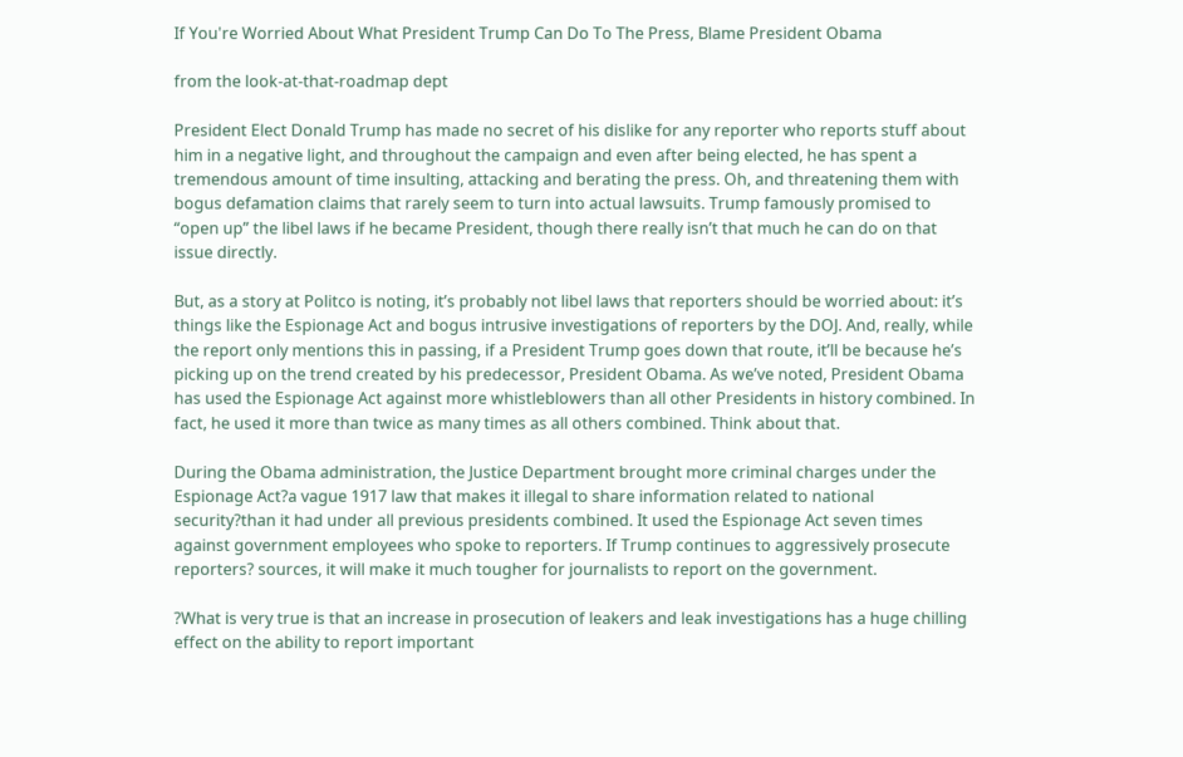If You're Worried About What President Trump Can Do To The Press, Blame President Obama

from the look-at-that-roadmap dept

President Elect Donald Trump has made no secret of his dislike for any reporter who reports stuff about him in a negative light, and throughout the campaign and even after being elected, he has spent a tremendous amount of time insulting, attacking and berating the press. Oh, and threatening them with bogus defamation claims that rarely seem to turn into actual lawsuits. Trump famously promised to “open up” the libel laws if he became President, though there really isn’t that much he can do on that issue directly.

But, as a story at Politco is noting, it’s probably not libel laws that reporters should be worried about: it’s things like the Espionage Act and bogus intrusive investigations of reporters by the DOJ. And, really, while the report only mentions this in passing, if a President Trump goes down that route, it’ll be because he’s picking up on the trend created by his predecessor, President Obama. As we’ve noted, President Obama has used the Espionage Act against more whistleblowers than all other Presidents in history combined. In fact, he used it more than twice as many times as all others combined. Think about that.

During the Obama administration, the Justice Department brought more criminal charges under the Espionage Act?a vague 1917 law that makes it illegal to share information related to national security?than it had under all previous presidents combined. It used the Espionage Act seven times against government employees who spoke to reporters. If Trump continues to aggressively prosecute reporters? sources, it will make it much tougher for journalists to report on the government.

?What is very true is that an increase in prosecution of leakers and leak investigations has a huge chilling effect on the ability to report important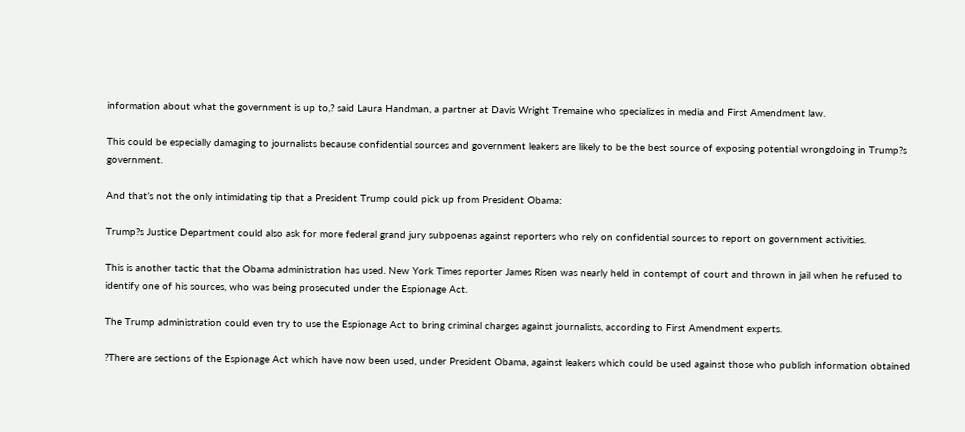information about what the government is up to,? said Laura Handman, a partner at Davis Wright Tremaine who specializes in media and First Amendment law.

This could be especially damaging to journalists because confidential sources and government leakers are likely to be the best source of exposing potential wrongdoing in Trump?s government.

And that’s not the only intimidating tip that a President Trump could pick up from President Obama:

Trump?s Justice Department could also ask for more federal grand jury subpoenas against reporters who rely on confidential sources to report on government activities.

This is another tactic that the Obama administration has used. New York Times reporter James Risen was nearly held in contempt of court and thrown in jail when he refused to identify one of his sources, who was being prosecuted under the Espionage Act.

The Trump administration could even try to use the Espionage Act to bring criminal charges against journalists, according to First Amendment experts.

?There are sections of the Espionage Act which have now been used, under President Obama, against leakers which could be used against those who publish information obtained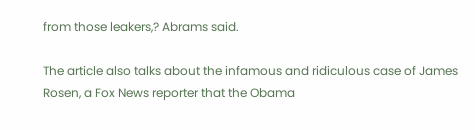from those leakers,? Abrams said.

The article also talks about the infamous and ridiculous case of James Rosen, a Fox News reporter that the Obama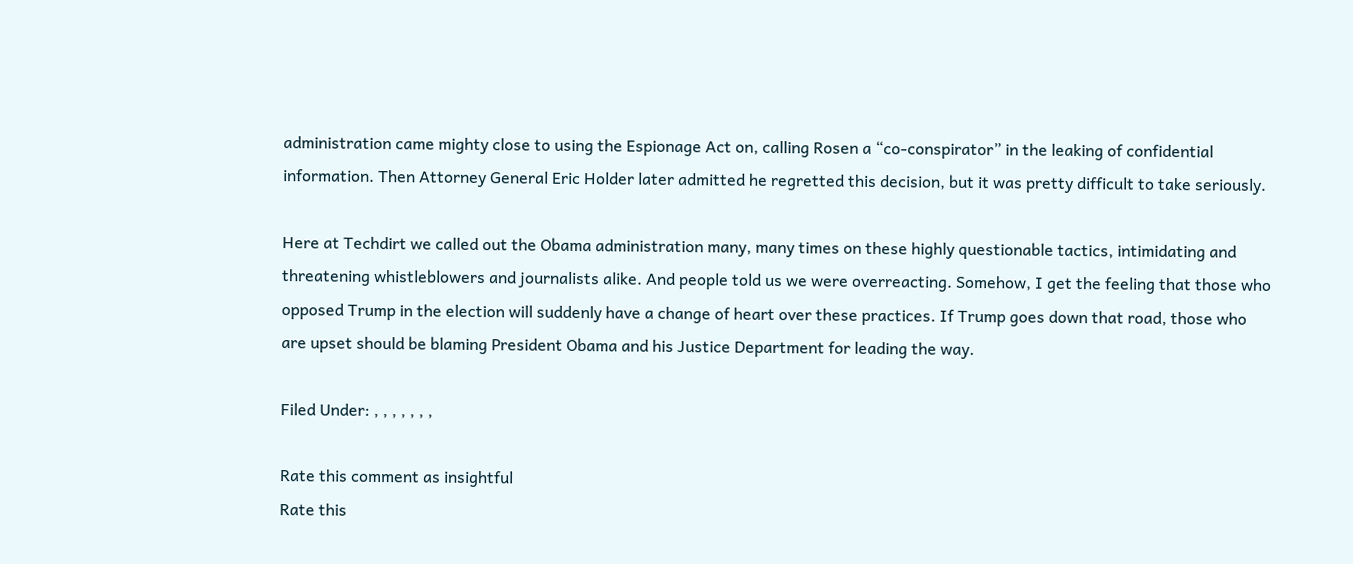administration came mighty close to using the Espionage Act on, calling Rosen a “co-conspirator” in the leaking of confidential information. Then Attorney General Eric Holder later admitted he regretted this decision, but it was pretty difficult to take seriously.

Here at Techdirt we called out the Obama administration many, many times on these highly questionable tactics, intimidating and threatening whistleblowers and journalists alike. And people told us we were overreacting. Somehow, I get the feeling that those who opposed Trump in the election will suddenly have a change of heart over these practices. If Trump goes down that road, those who are upset should be blaming President Obama and his Justice Department for leading the way.

Filed Under: , , , , , , ,

Rate this comment as insightful
Rate this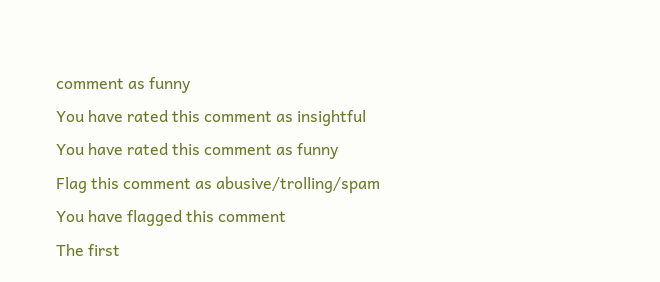comment as funny
You have rated this comment as insightful
You have rated this comment as funny
Flag this comment as abusive/trolling/spam
You have flagged this comment
The first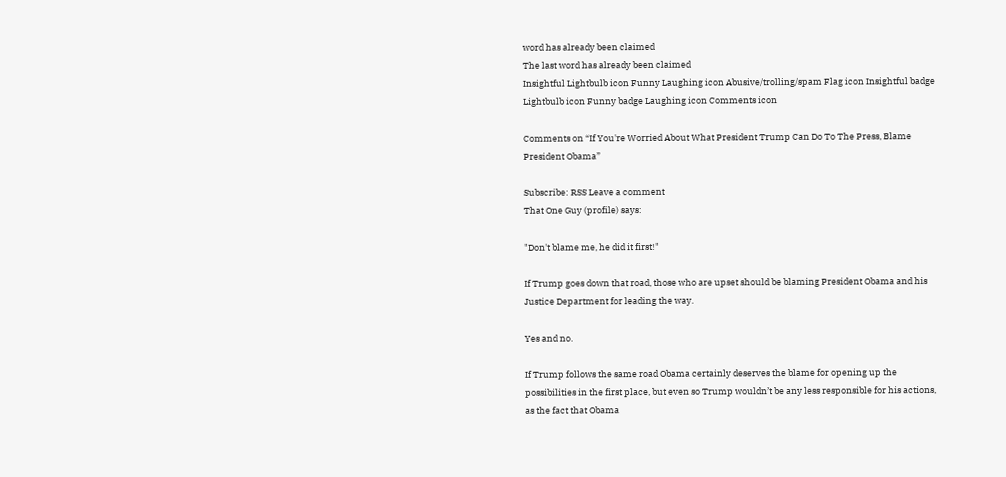word has already been claimed
The last word has already been claimed
Insightful Lightbulb icon Funny Laughing icon Abusive/trolling/spam Flag icon Insightful badge Lightbulb icon Funny badge Laughing icon Comments icon

Comments on “If You're Worried About What President Trump Can Do To The Press, Blame President Obama”

Subscribe: RSS Leave a comment
That One Guy (profile) says:

"Don't blame me, he did it first!"

If Trump goes down that road, those who are upset should be blaming President Obama and his Justice Department for leading the way.

Yes and no.

If Trump follows the same road Obama certainly deserves the blame for opening up the possibilities in the first place, but even so Trump wouldn’t be any less responsible for his actions, as the fact that Obama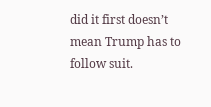did it first doesn’t mean Trump has to follow suit.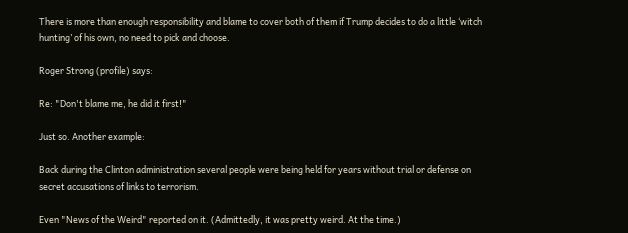There is more than enough responsibility and blame to cover both of them if Trump decides to do a little ‘witch hunting’ of his own, no need to pick and choose.

Roger Strong (profile) says:

Re: "Don't blame me, he did it first!"

Just so. Another example:

Back during the Clinton administration several people were being held for years without trial or defense on secret accusations of links to terrorism.

Even "News of the Weird" reported on it. (Admittedly, it was pretty weird. At the time.)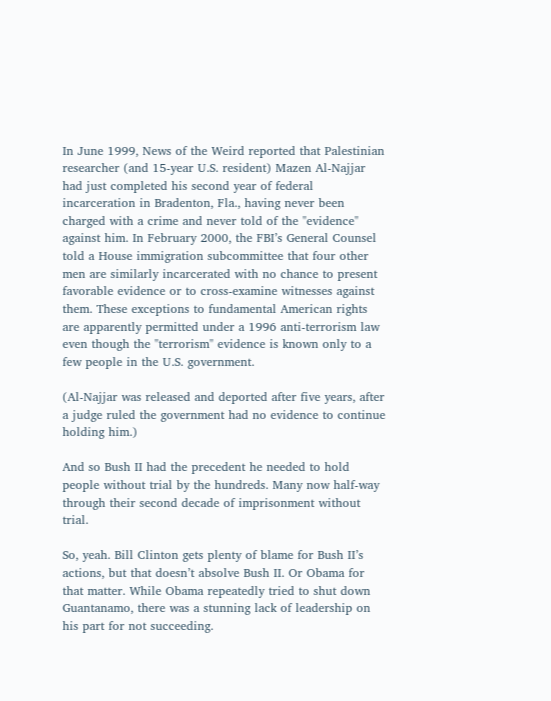In June 1999, News of the Weird reported that Palestinian researcher (and 15-year U.S. resident) Mazen Al-Najjar had just completed his second year of federal incarceration in Bradenton, Fla., having never been charged with a crime and never told of the "evidence" against him. In February 2000, the FBI’s General Counsel told a House immigration subcommittee that four other men are similarly incarcerated with no chance to present favorable evidence or to cross-examine witnesses against them. These exceptions to fundamental American rights are apparently permitted under a 1996 anti-terrorism law even though the "terrorism" evidence is known only to a few people in the U.S. government.

(Al-Najjar was released and deported after five years, after a judge ruled the government had no evidence to continue holding him.)

And so Bush II had the precedent he needed to hold people without trial by the hundreds. Many now half-way through their second decade of imprisonment without trial.

So, yeah. Bill Clinton gets plenty of blame for Bush II’s actions, but that doesn’t absolve Bush II. Or Obama for that matter. While Obama repeatedly tried to shut down Guantanamo, there was a stunning lack of leadership on his part for not succeeding.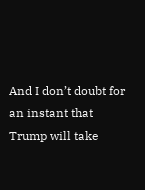And I don’t doubt for an instant that Trump will take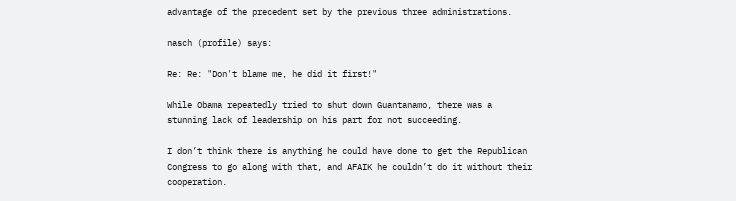advantage of the precedent set by the previous three administrations.

nasch (profile) says:

Re: Re: "Don't blame me, he did it first!"

While Obama repeatedly tried to shut down Guantanamo, there was a stunning lack of leadership on his part for not succeeding.

I don’t think there is anything he could have done to get the Republican Congress to go along with that, and AFAIK he couldn’t do it without their cooperation.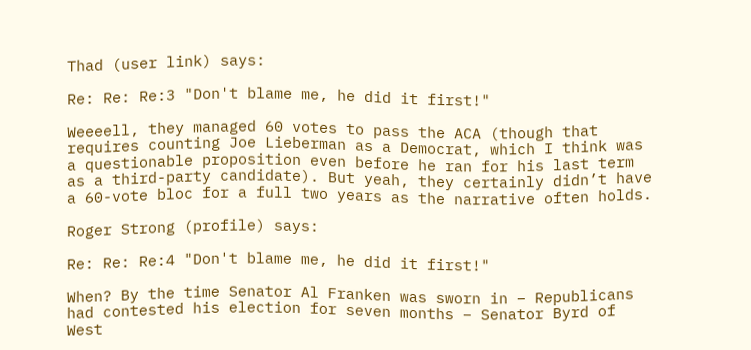Thad (user link) says:

Re: Re: Re:3 "Don't blame me, he did it first!"

Weeeell, they managed 60 votes to pass the ACA (though that requires counting Joe Lieberman as a Democrat, which I think was a questionable proposition even before he ran for his last term as a third-party candidate). But yeah, they certainly didn’t have a 60-vote bloc for a full two years as the narrative often holds.

Roger Strong (profile) says:

Re: Re: Re:4 "Don't blame me, he did it first!"

When? By the time Senator Al Franken was sworn in – Republicans had contested his election for seven months – Senator Byrd of West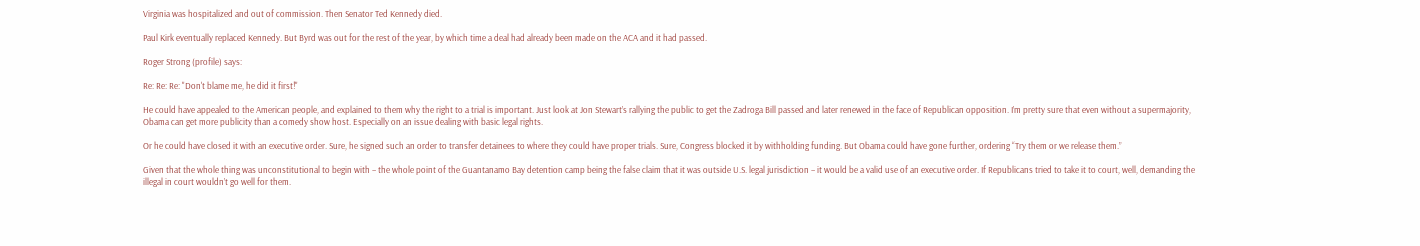Virginia was hospitalized and out of commission. Then Senator Ted Kennedy died.

Paul Kirk eventually replaced Kennedy. But Byrd was out for the rest of the year, by which time a deal had already been made on the ACA and it had passed.

Roger Strong (profile) says:

Re: Re: Re: "Don't blame me, he did it first!"

He could have appealed to the American people, and explained to them why the right to a trial is important. Just look at Jon Stewart’s rallying the public to get the Zadroga Bill passed and later renewed in the face of Republican opposition. I’m pretty sure that even without a supermajority, Obama can get more publicity than a comedy show host. Especially on an issue dealing with basic legal rights.

Or he could have closed it with an executive order. Sure, he signed such an order to transfer detainees to where they could have proper trials. Sure, Congress blocked it by withholding funding. But Obama could have gone further, ordering “Try them or we release them.”

Given that the whole thing was unconstitutional to begin with – the whole point of the Guantanamo Bay detention camp being the false claim that it was outside U.S. legal jurisdiction – it would be a valid use of an executive order. If Republicans tried to take it to court, well, demanding the illegal in court wouldn’t go well for them.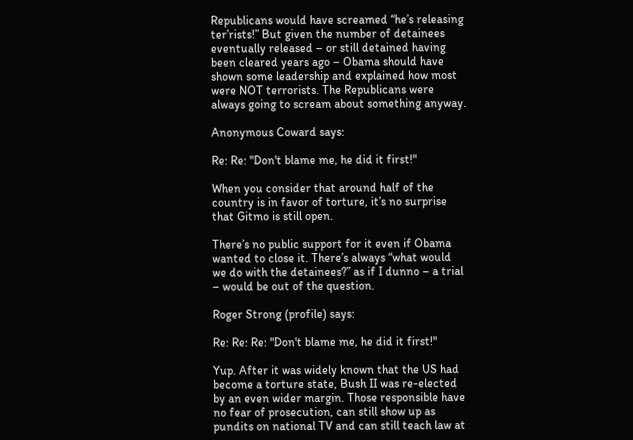Republicans would have screamed “he’s releasing ter’rists!” But given the number of detainees eventually released – or still detained having been cleared years ago – Obama should have shown some leadership and explained how most were NOT terrorists. The Republicans were always going to scream about something anyway.

Anonymous Coward says:

Re: Re: "Don't blame me, he did it first!"

When you consider that around half of the country is in favor of torture, it’s no surprise that Gitmo is still open.

There’s no public support for it even if Obama wanted to close it. There’s always “what would we do with the detainees?” as if I dunno – a trial – would be out of the question.

Roger Strong (profile) says:

Re: Re: Re: "Don't blame me, he did it first!"

Yup. After it was widely known that the US had become a torture state, Bush II was re-elected by an even wider margin. Those responsible have no fear of prosecution, can still show up as pundits on national TV and can still teach law at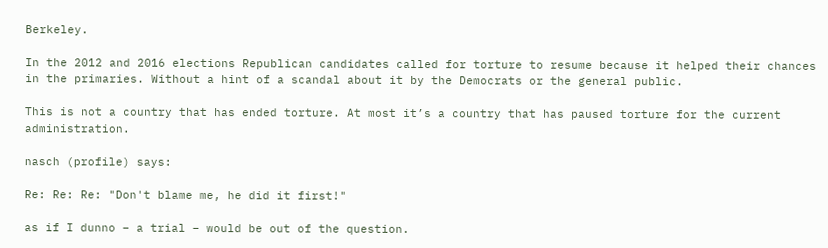Berkeley.

In the 2012 and 2016 elections Republican candidates called for torture to resume because it helped their chances in the primaries. Without a hint of a scandal about it by the Democrats or the general public.

This is not a country that has ended torture. At most it’s a country that has paused torture for the current administration.

nasch (profile) says:

Re: Re: Re: "Don't blame me, he did it first!"

as if I dunno – a trial – would be out of the question.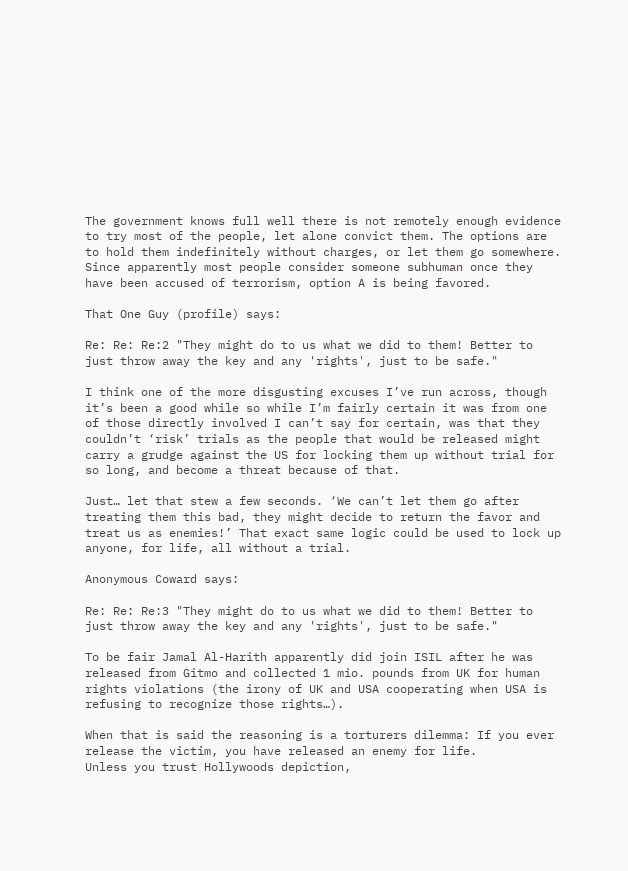The government knows full well there is not remotely enough evidence to try most of the people, let alone convict them. The options are to hold them indefinitely without charges, or let them go somewhere. Since apparently most people consider someone subhuman once they have been accused of terrorism, option A is being favored.

That One Guy (profile) says:

Re: Re: Re:2 "They might do to us what we did to them! Better to just throw away the key and any 'rights', just to be safe."

I think one of the more disgusting excuses I’ve run across, though it’s been a good while so while I’m fairly certain it was from one of those directly involved I can’t say for certain, was that they couldn’t ‘risk’ trials as the people that would be released might carry a grudge against the US for locking them up without trial for so long, and become a threat because of that.

Just… let that stew a few seconds. ‘We can’t let them go after treating them this bad, they might decide to return the favor and treat us as enemies!’ That exact same logic could be used to lock up anyone, for life, all without a trial.

Anonymous Coward says:

Re: Re: Re:3 "They might do to us what we did to them! Better to just throw away the key and any 'rights', just to be safe."

To be fair Jamal Al-Harith apparently did join ISIL after he was released from Gitmo and collected 1 mio. pounds from UK for human rights violations (the irony of UK and USA cooperating when USA is refusing to recognize those rights…).

When that is said the reasoning is a torturers dilemma: If you ever release the victim, you have released an enemy for life.
Unless you trust Hollywoods depiction,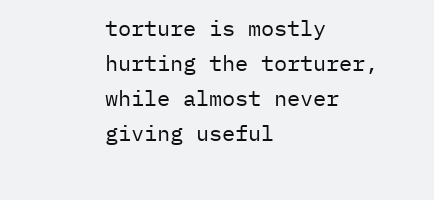torture is mostly hurting the torturer, while almost never giving useful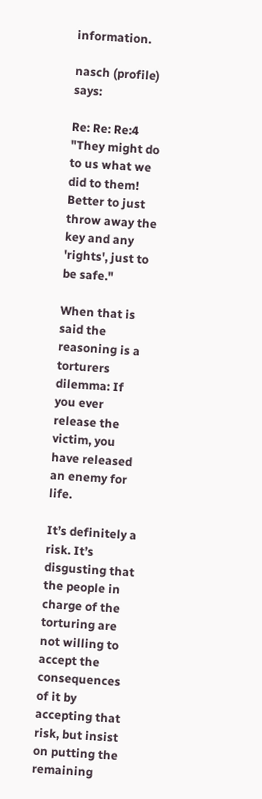information.

nasch (profile) says:

Re: Re: Re:4 "They might do to us what we did to them! Better to just throw away the key and any 'rights', just to be safe."

When that is said the reasoning is a torturers dilemma: If you ever release the victim, you have released an enemy for life.

It’s definitely a risk. It’s disgusting that the people in charge of the torturing are not willing to accept the consequences of it by accepting that risk, but insist on putting the remaining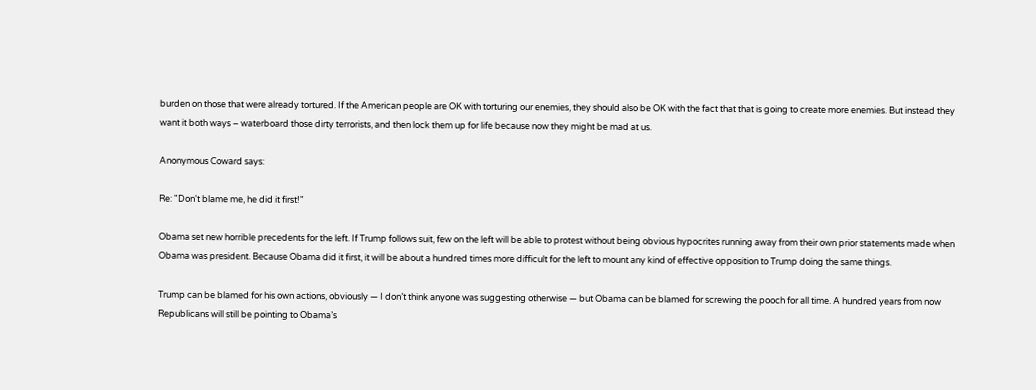burden on those that were already tortured. If the American people are OK with torturing our enemies, they should also be OK with the fact that that is going to create more enemies. But instead they want it both ways – waterboard those dirty terrorists, and then lock them up for life because now they might be mad at us.

Anonymous Coward says:

Re: "Don't blame me, he did it first!"

Obama set new horrible precedents for the left. If Trump follows suit, few on the left will be able to protest without being obvious hypocrites running away from their own prior statements made when Obama was president. Because Obama did it first, it will be about a hundred times more difficult for the left to mount any kind of effective opposition to Trump doing the same things.

Trump can be blamed for his own actions, obviously — I don’t think anyone was suggesting otherwise — but Obama can be blamed for screwing the pooch for all time. A hundred years from now Republicans will still be pointing to Obama’s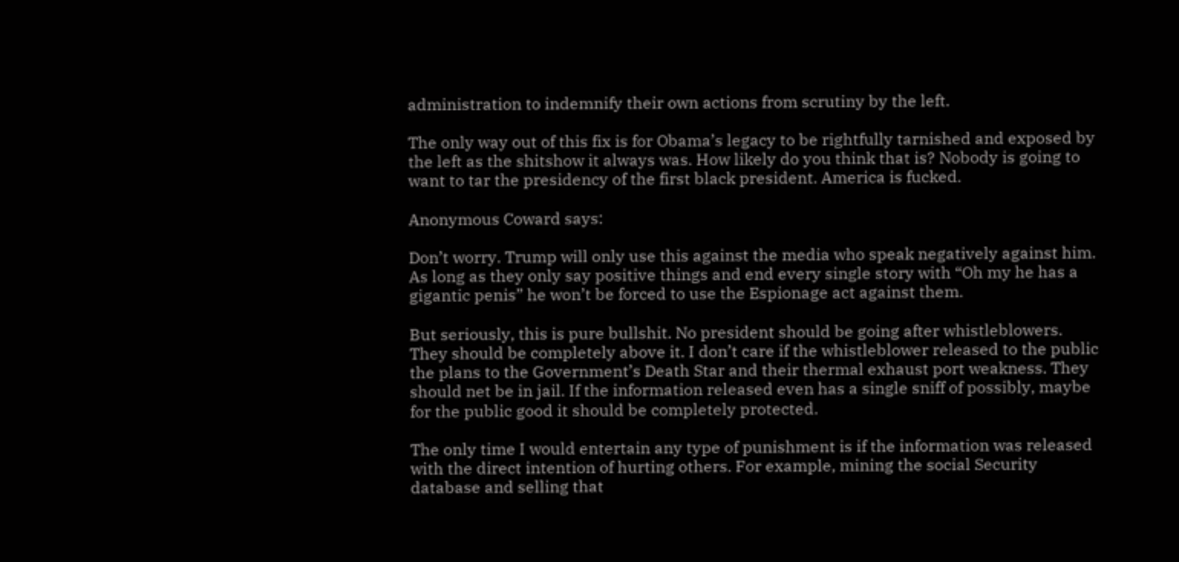administration to indemnify their own actions from scrutiny by the left.

The only way out of this fix is for Obama’s legacy to be rightfully tarnished and exposed by the left as the shitshow it always was. How likely do you think that is? Nobody is going to want to tar the presidency of the first black president. America is fucked.

Anonymous Coward says:

Don’t worry. Trump will only use this against the media who speak negatively against him. As long as they only say positive things and end every single story with “Oh my he has a gigantic penis” he won’t be forced to use the Espionage act against them.

But seriously, this is pure bullshit. No president should be going after whistleblowers. They should be completely above it. I don’t care if the whistleblower released to the public the plans to the Government’s Death Star and their thermal exhaust port weakness. They should net be in jail. If the information released even has a single sniff of possibly, maybe for the public good it should be completely protected.

The only time I would entertain any type of punishment is if the information was released with the direct intention of hurting others. For example, mining the social Security database and selling that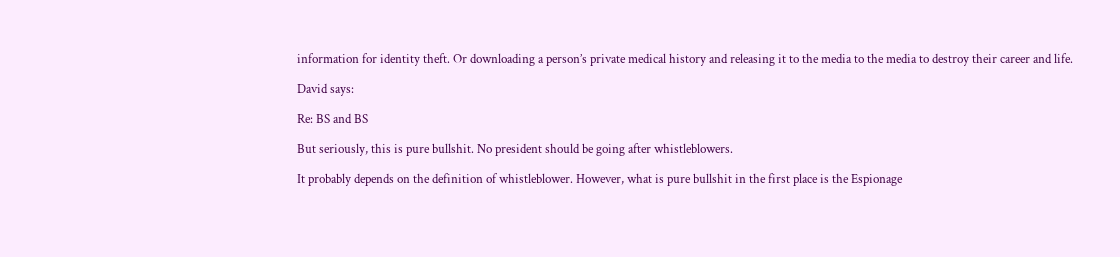information for identity theft. Or downloading a person’s private medical history and releasing it to the media to the media to destroy their career and life.

David says:

Re: BS and BS

But seriously, this is pure bullshit. No president should be going after whistleblowers.

It probably depends on the definition of whistleblower. However, what is pure bullshit in the first place is the Espionage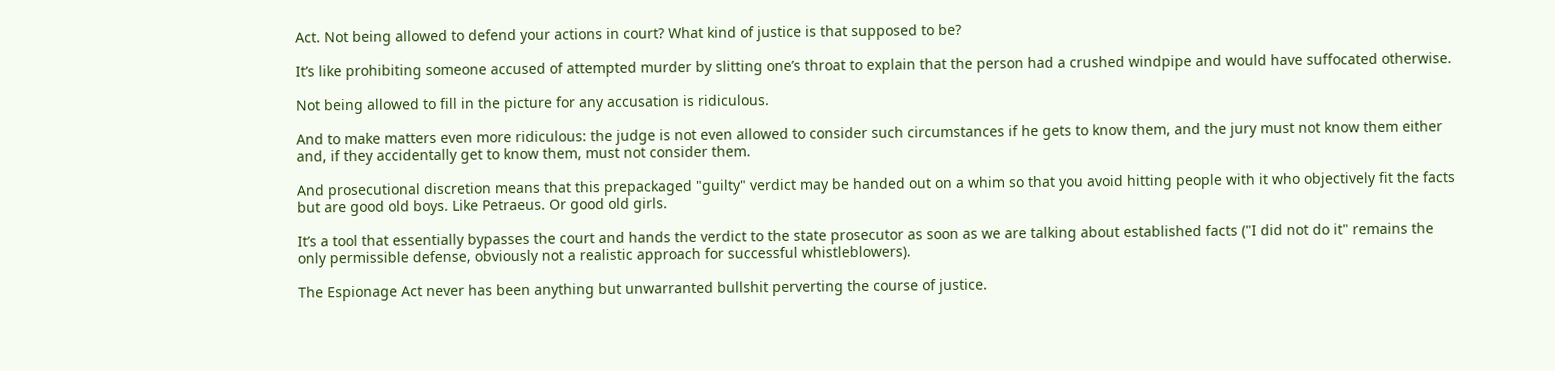Act. Not being allowed to defend your actions in court? What kind of justice is that supposed to be?

It’s like prohibiting someone accused of attempted murder by slitting one’s throat to explain that the person had a crushed windpipe and would have suffocated otherwise.

Not being allowed to fill in the picture for any accusation is ridiculous.

And to make matters even more ridiculous: the judge is not even allowed to consider such circumstances if he gets to know them, and the jury must not know them either and, if they accidentally get to know them, must not consider them.

And prosecutional discretion means that this prepackaged "guilty" verdict may be handed out on a whim so that you avoid hitting people with it who objectively fit the facts but are good old boys. Like Petraeus. Or good old girls.

It’s a tool that essentially bypasses the court and hands the verdict to the state prosecutor as soon as we are talking about established facts ("I did not do it" remains the only permissible defense, obviously not a realistic approach for successful whistleblowers).

The Espionage Act never has been anything but unwarranted bullshit perverting the course of justice.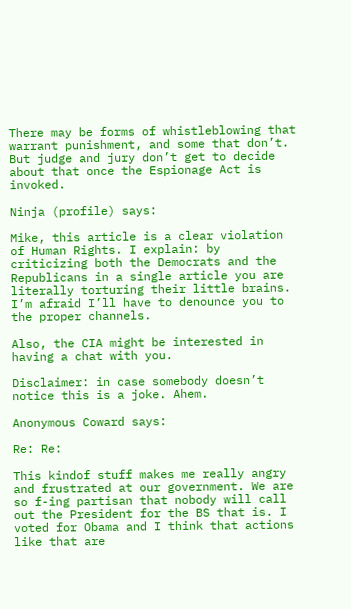There may be forms of whistleblowing that warrant punishment, and some that don’t. But judge and jury don’t get to decide about that once the Espionage Act is invoked.

Ninja (profile) says:

Mike, this article is a clear violation of Human Rights. I explain: by criticizing both the Democrats and the Republicans in a single article you are literally torturing their little brains. I’m afraid I’ll have to denounce you to the proper channels.

Also, the CIA might be interested in having a chat with you.

Disclaimer: in case somebody doesn’t notice this is a joke. Ahem.

Anonymous Coward says:

Re: Re:

This kindof stuff makes me really angry and frustrated at our government. We are so f-ing partisan that nobody will call out the President for the BS that is. I voted for Obama and I think that actions like that are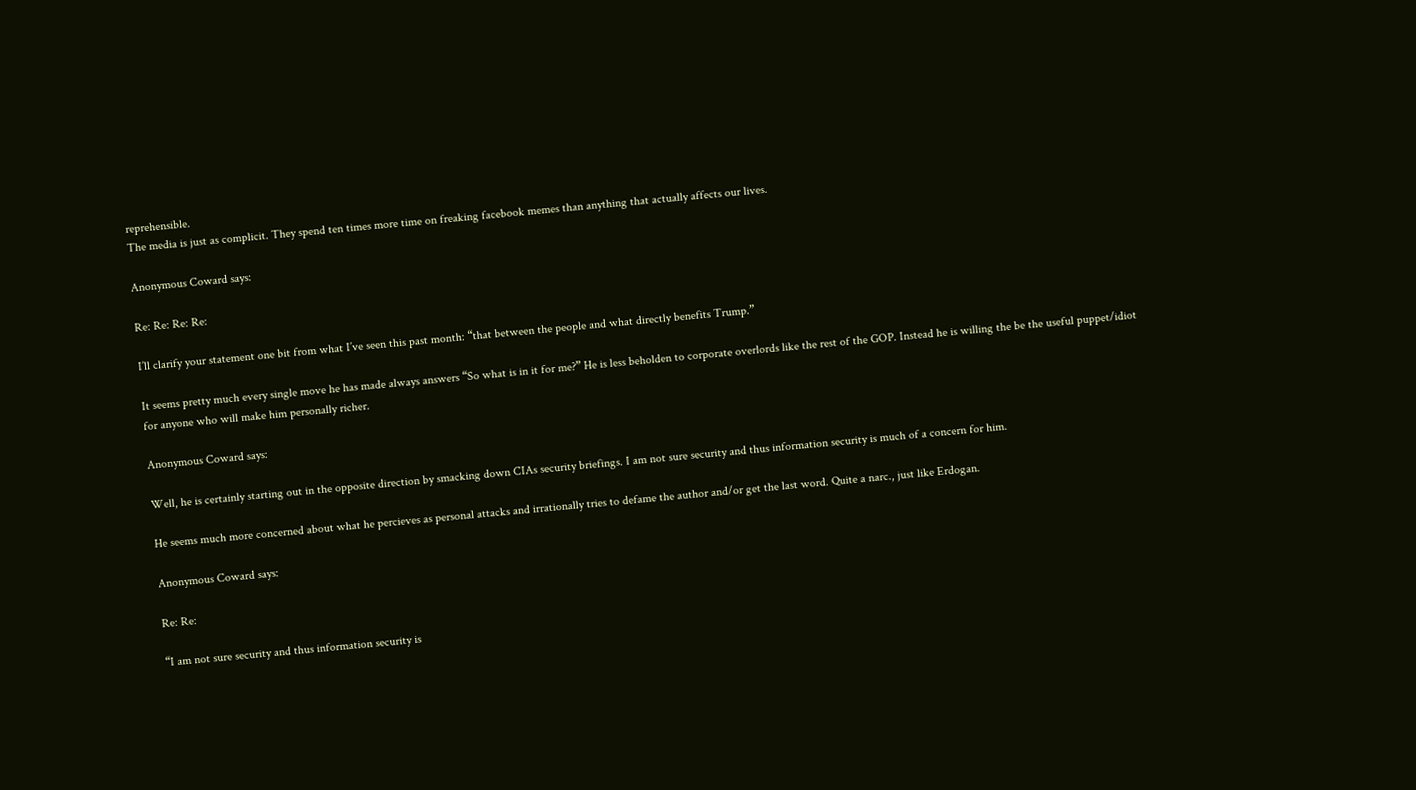reprehensible.
The media is just as complicit. They spend ten times more time on freaking facebook memes than anything that actually affects our lives.

Anonymous Coward says:

Re: Re: Re: Re:

I’ll clarify your statement one bit from what I’ve seen this past month: “that between the people and what directly benefits Trump.”

It seems pretty much every single move he has made always answers “So what is in it for me?” He is less beholden to corporate overlords like the rest of the GOP. Instead he is willing the be the useful puppet/idiot for anyone who will make him personally richer.

Anonymous Coward says:

Well, he is certainly starting out in the opposite direction by smacking down CIAs security briefings. I am not sure security and thus information security is much of a concern for him.

He seems much more concerned about what he percieves as personal attacks and irrationally tries to defame the author and/or get the last word. Quite a narc., just like Erdogan.

Anonymous Coward says:

Re: Re:

“I am not sure security and thus information security is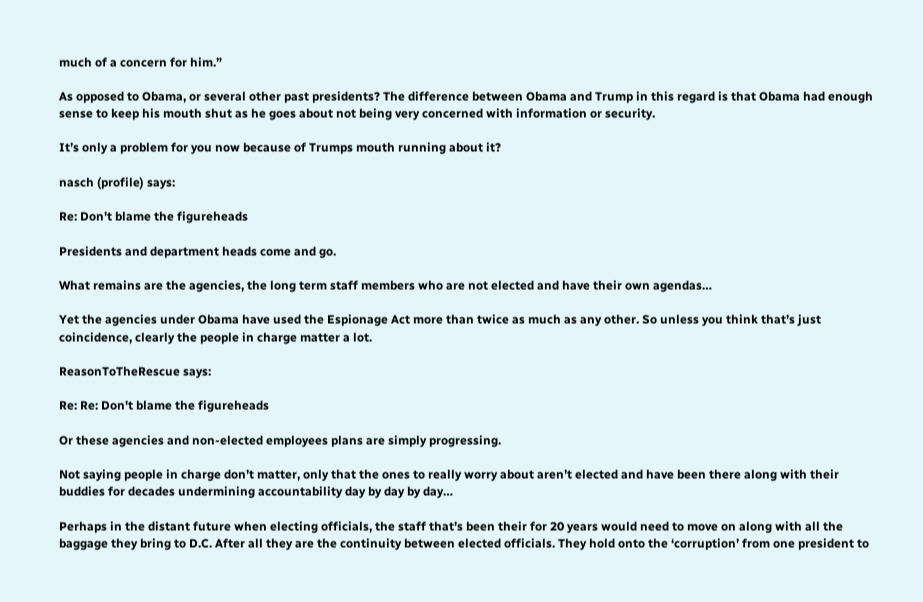much of a concern for him.”

As opposed to Obama, or several other past presidents? The difference between Obama and Trump in this regard is that Obama had enough sense to keep his mouth shut as he goes about not being very concerned with information or security.

It’s only a problem for you now because of Trumps mouth running about it?

nasch (profile) says:

Re: Don't blame the figureheads

Presidents and department heads come and go.

What remains are the agencies, the long term staff members who are not elected and have their own agendas…

Yet the agencies under Obama have used the Espionage Act more than twice as much as any other. So unless you think that’s just coincidence, clearly the people in charge matter a lot.

ReasonToTheRescue says:

Re: Re: Don't blame the figureheads

Or these agencies and non-elected employees plans are simply progressing.

Not saying people in charge don’t matter, only that the ones to really worry about aren’t elected and have been there along with their buddies for decades undermining accountability day by day by day…

Perhaps in the distant future when electing officials, the staff that’s been their for 20 years would need to move on along with all the baggage they bring to D.C. After all they are the continuity between elected officials. They hold onto the ‘corruption’ from one president to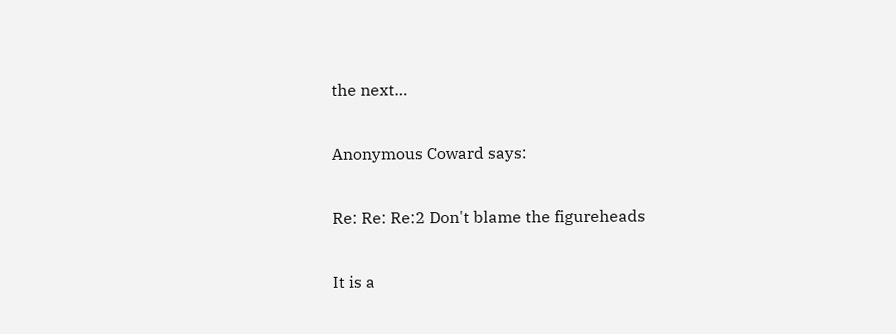the next…

Anonymous Coward says:

Re: Re: Re:2 Don't blame the figureheads

It is a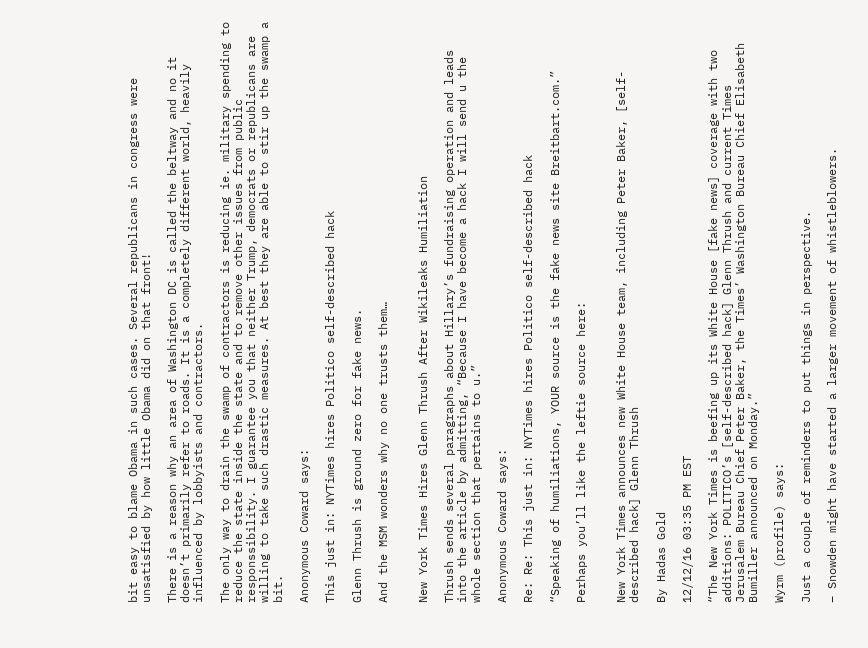bit easy to blame Obama in such cases. Several republicans in congress were unsatisfied by how little Obama did on that front!

There is a reason why an area of Washington DC is called the beltway and no it doesn’t primarily refer to roads. It is a completely different world, heavily influenced by lobbyists and contractors.

The only way to drain the swamp of contractors is reducing ie. military spending to reduce the state inside the state and to remove other issues from public responssibility. I guarantee you that neither Trump, democrats or republicans are willing to take such drastic measures. At best they are able to stir up the swamp a bit.

Anonymous Coward says:

This just in: NYTimes hires Politico self-described hack

Glenn Thrush is ground zero for fake news.

And the MSM wonders why no one trusts them…


New York Times Hires Glenn Thrush After Wikileaks Humiliation

Thrush sends several paragraphs about Hillary’s fundraising operation and leads into the article by admitting, “Because I have become a hack I will send u the whole section that pertains to u.”

Anonymous Coward says:

Re: Re: This just in: NYTimes hires Politico self-described hack

“Speaking of humiliations, YOUR source is the fake news site Breitbart.com.”

Perhaps you’ll like the leftie source here:


New York Times announces new White House team, including Peter Baker, [self-described hack] Glenn Thrush

By Hadas Gold

12/12/16 03:35 PM EST

“The New York Times is beefing up its White House [fake news] coverage with two additions: POLITICO’s [self-described hack] Glenn Thrush and current Times Jerusalem Bureau Chief Peter Baker, the Times’ Washington Bureau Chief Elisabeth Bumiller announced on Monday.”

Wyrm (profile) says:

Just a couple of reminders to put things in perspective.

– Snowden might have started a larger movement of whistleblowers.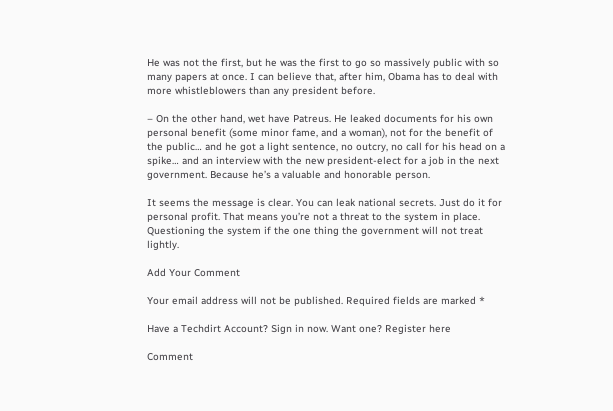He was not the first, but he was the first to go so massively public with so many papers at once. I can believe that, after him, Obama has to deal with more whistleblowers than any president before.

– On the other hand, wet have Patreus. He leaked documents for his own personal benefit (some minor fame, and a woman), not for the benefit of the public… and he got a light sentence, no outcry, no call for his head on a spike… and an interview with the new president-elect for a job in the next government. Because he’s a valuable and honorable person.

It seems the message is clear. You can leak national secrets. Just do it for personal profit. That means you’re not a threat to the system in place. Questioning the system if the one thing the government will not treat lightly.

Add Your Comment

Your email address will not be published. Required fields are marked *

Have a Techdirt Account? Sign in now. Want one? Register here

Comment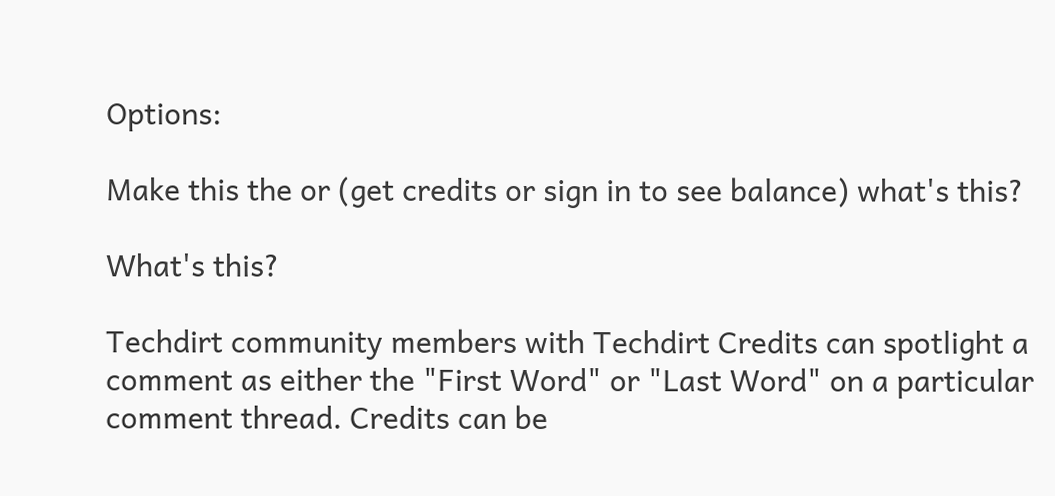Options:

Make this the or (get credits or sign in to see balance) what's this?

What's this?

Techdirt community members with Techdirt Credits can spotlight a comment as either the "First Word" or "Last Word" on a particular comment thread. Credits can be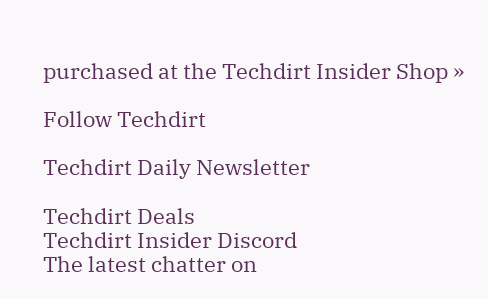purchased at the Techdirt Insider Shop »

Follow Techdirt

Techdirt Daily Newsletter

Techdirt Deals
Techdirt Insider Discord
The latest chatter on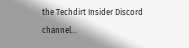the Techdirt Insider Discord channel...